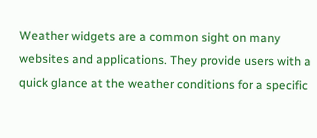Weather widgets are a common sight on many websites and applications. They provide users with a quick glance at the weather conditions for a specific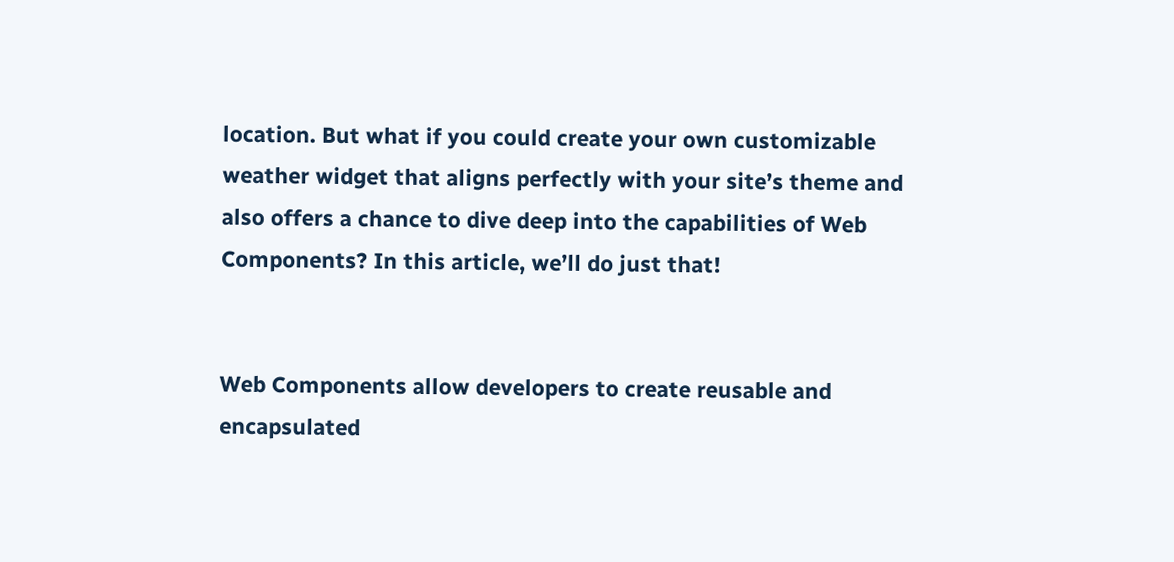location. But what if you could create your own customizable weather widget that aligns perfectly with your site’s theme and also offers a chance to dive deep into the capabilities of Web Components? In this article, we’ll do just that!


Web Components allow developers to create reusable and encapsulated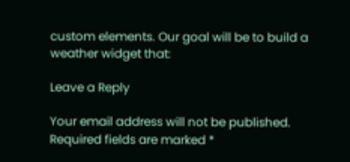custom elements. Our goal will be to build a weather widget that:

Leave a Reply

Your email address will not be published. Required fields are marked *